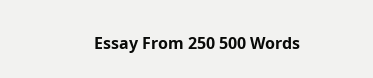Essay From 250 500 Words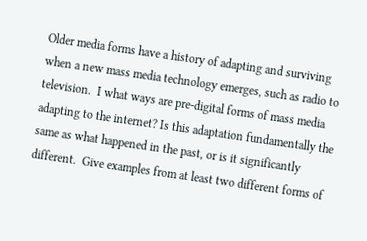Older media forms have a history of adapting and surviving when a new mass media technology emerges, such as radio to television.  I what ways are pre-digital forms of mass media adapting to the internet? Is this adaptation fundamentally the same as what happened in the past, or is it significantly different.  Give examples from at least two different forms of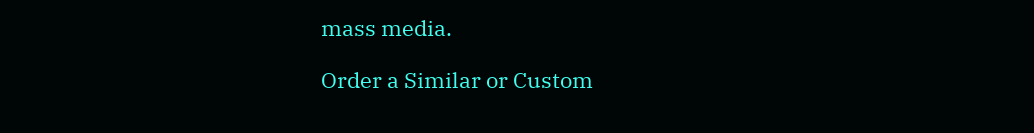mass media.

Order a Similar or Custom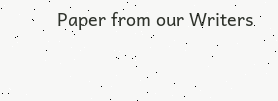Paper from our Writers